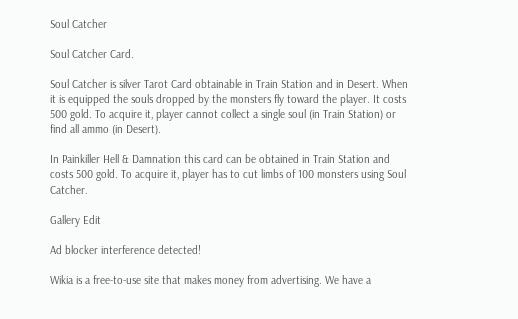Soul Catcher

Soul Catcher Card.

Soul Catcher is silver Tarot Card obtainable in Train Station and in Desert. When it is equipped the souls dropped by the monsters fly toward the player. It costs 500 gold. To acquire it, player cannot collect a single soul (in Train Station) or find all ammo (in Desert).

In Painkiller Hell & Damnation this card can be obtained in Train Station and costs 500 gold. To acquire it, player has to cut limbs of 100 monsters using Soul Catcher.

Gallery Edit

Ad blocker interference detected!

Wikia is a free-to-use site that makes money from advertising. We have a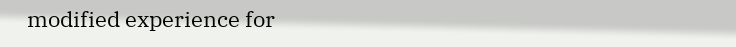modified experience for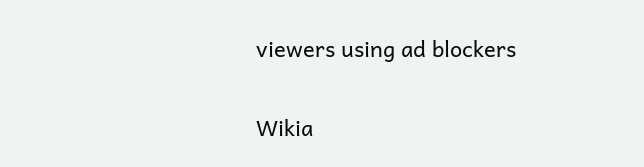viewers using ad blockers

Wikia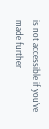is not accessible if you’ve made further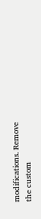modifications. Remove the custom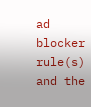ad blocker rule(s) and the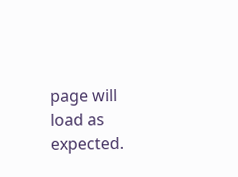page will load as expected.